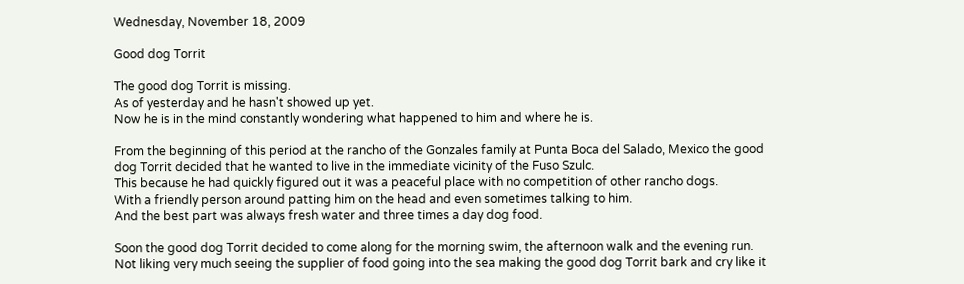Wednesday, November 18, 2009

Good dog Torrit

The good dog Torrit is missing.
As of yesterday and he hasn't showed up yet.
Now he is in the mind constantly wondering what happened to him and where he is.

From the beginning of this period at the rancho of the Gonzales family at Punta Boca del Salado, Mexico the good dog Torrit decided that he wanted to live in the immediate vicinity of the Fuso Szulc.
This because he had quickly figured out it was a peaceful place with no competition of other rancho dogs.
With a friendly person around patting him on the head and even sometimes talking to him.
And the best part was always fresh water and three times a day dog food.

Soon the good dog Torrit decided to come along for the morning swim, the afternoon walk and the evening run.
Not liking very much seeing the supplier of food going into the sea making the good dog Torrit bark and cry like it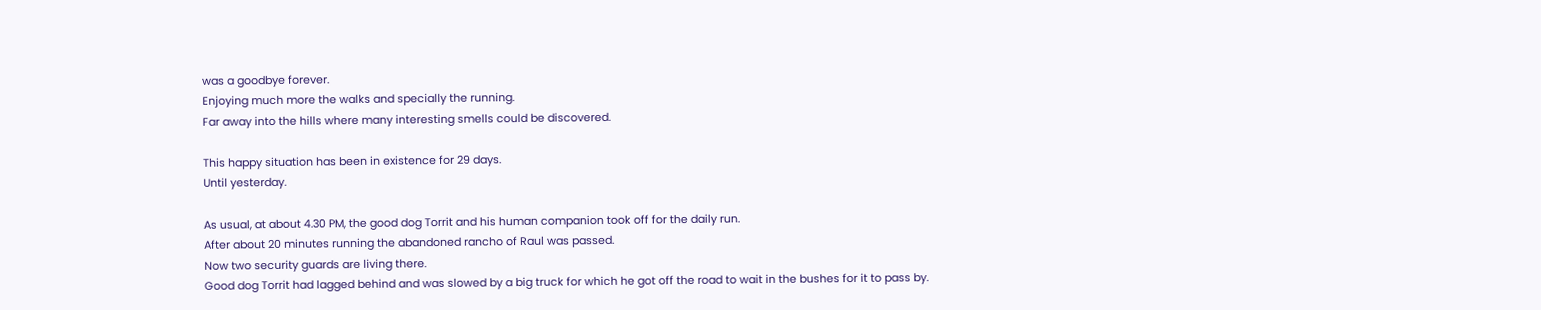was a goodbye forever.
Enjoying much more the walks and specially the running.
Far away into the hills where many interesting smells could be discovered.

This happy situation has been in existence for 29 days.
Until yesterday.

As usual, at about 4.30 PM, the good dog Torrit and his human companion took off for the daily run.
After about 20 minutes running the abandoned rancho of Raul was passed.
Now two security guards are living there.
Good dog Torrit had lagged behind and was slowed by a big truck for which he got off the road to wait in the bushes for it to pass by.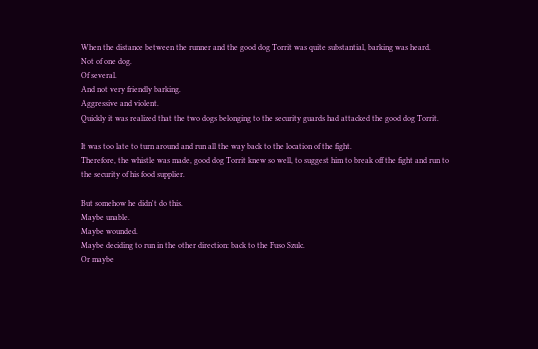When the distance between the runner and the good dog Torrit was quite substantial, barking was heard.
Not of one dog.
Of several.
And not very friendly barking.
Aggressive and violent.
Quickly it was realized that the two dogs belonging to the security guards had attacked the good dog Torrit.

It was too late to turn around and run all the way back to the location of the fight.
Therefore, the whistle was made, good dog Torrit knew so well, to suggest him to break off the fight and run to the security of his food supplier.

But somehow he didn't do this.
Maybe unable.
Maybe wounded.
Maybe deciding to run in the other direction: back to the Fuso Szulc.
Or maybe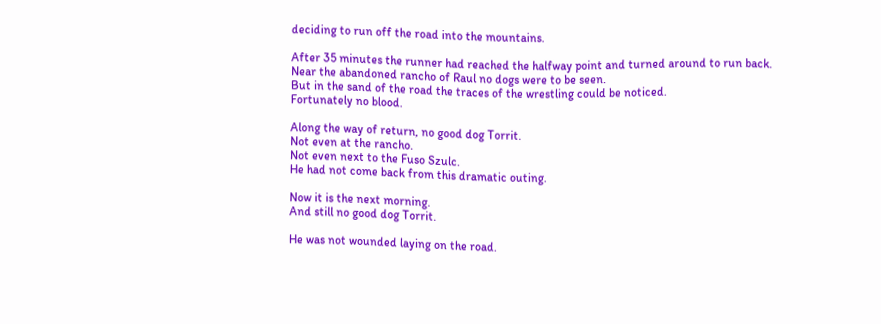deciding to run off the road into the mountains.

After 35 minutes the runner had reached the halfway point and turned around to run back.
Near the abandoned rancho of Raul no dogs were to be seen.
But in the sand of the road the traces of the wrestling could be noticed.
Fortunately no blood.

Along the way of return, no good dog Torrit.
Not even at the rancho.
Not even next to the Fuso Szulc.
He had not come back from this dramatic outing.

Now it is the next morning.
And still no good dog Torrit.

He was not wounded laying on the road.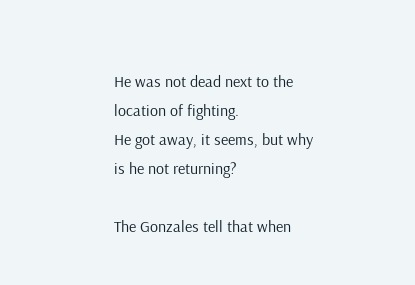He was not dead next to the location of fighting.
He got away, it seems, but why is he not returning?

The Gonzales tell that when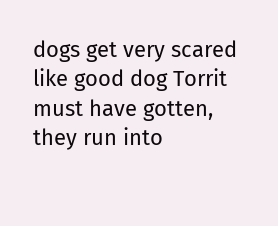dogs get very scared like good dog Torrit must have gotten, they run into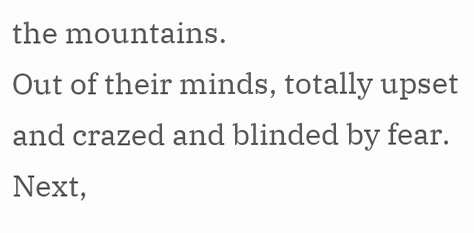the mountains.
Out of their minds, totally upset and crazed and blinded by fear.
Next,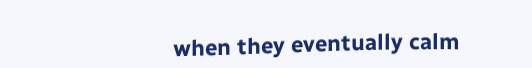when they eventually calm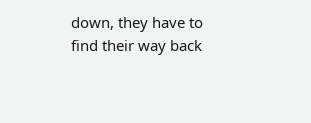down, they have to find their way back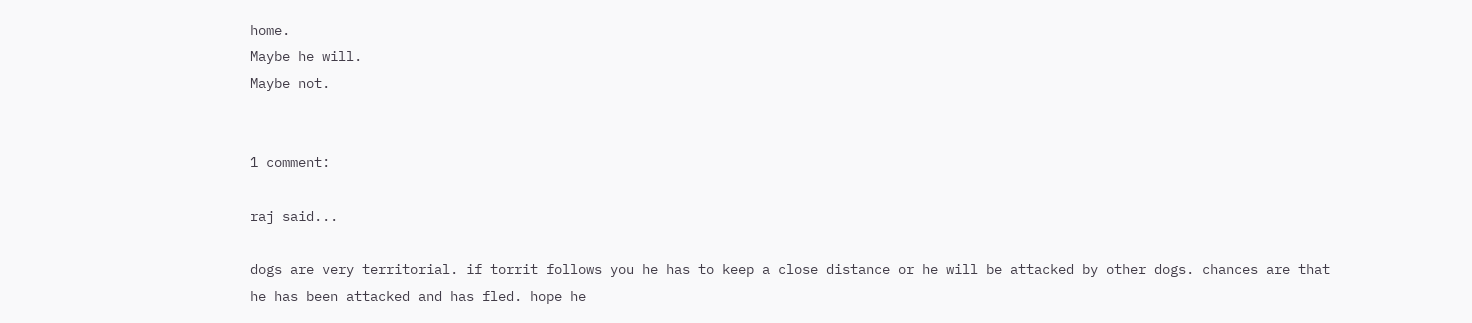home.
Maybe he will.
Maybe not.


1 comment:

raj said...

dogs are very territorial. if torrit follows you he has to keep a close distance or he will be attacked by other dogs. chances are that he has been attacked and has fled. hope he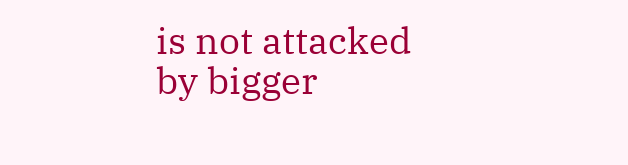is not attacked by bigger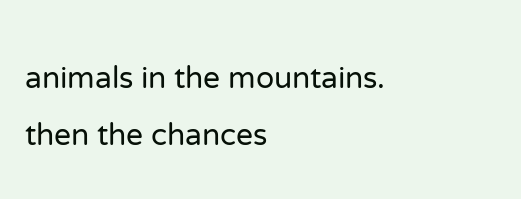animals in the mountains. then the chances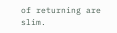of returning are slim.